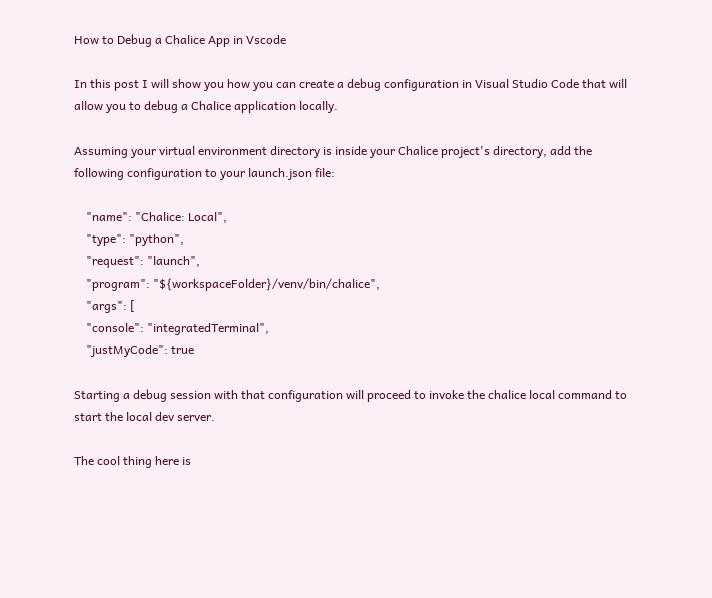How to Debug a Chalice App in Vscode

In this post I will show you how you can create a debug configuration in Visual Studio Code that will allow you to debug a Chalice application locally.

Assuming your virtual environment directory is inside your Chalice project's directory, add the following configuration to your launch.json file:

    "name": "Chalice: Local",
    "type": "python",
    "request": "launch",
    "program": "${workspaceFolder}/venv/bin/chalice",
    "args": [
    "console": "integratedTerminal",
    "justMyCode": true

Starting a debug session with that configuration will proceed to invoke the chalice local command to start the local dev server.

The cool thing here is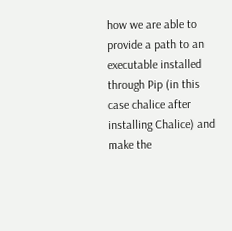how we are able to provide a path to an executable installed through Pip (in this case chalice after installing Chalice) and make the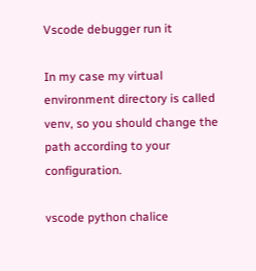Vscode debugger run it

In my case my virtual environment directory is called venv, so you should change the path according to your configuration.

vscode python chalice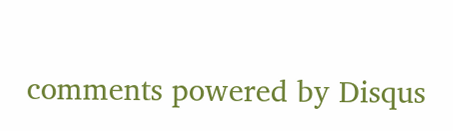comments powered by Disqus